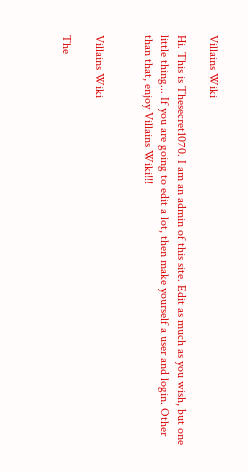Villains Wiki

Hi. This is Thesecret1070. I am an admin of this site. Edit as much as you wish, but one little thing... If you are going to edit a lot, then make yourself a user and login. Other than that, enjoy Villains Wiki!!!


Villains Wiki

The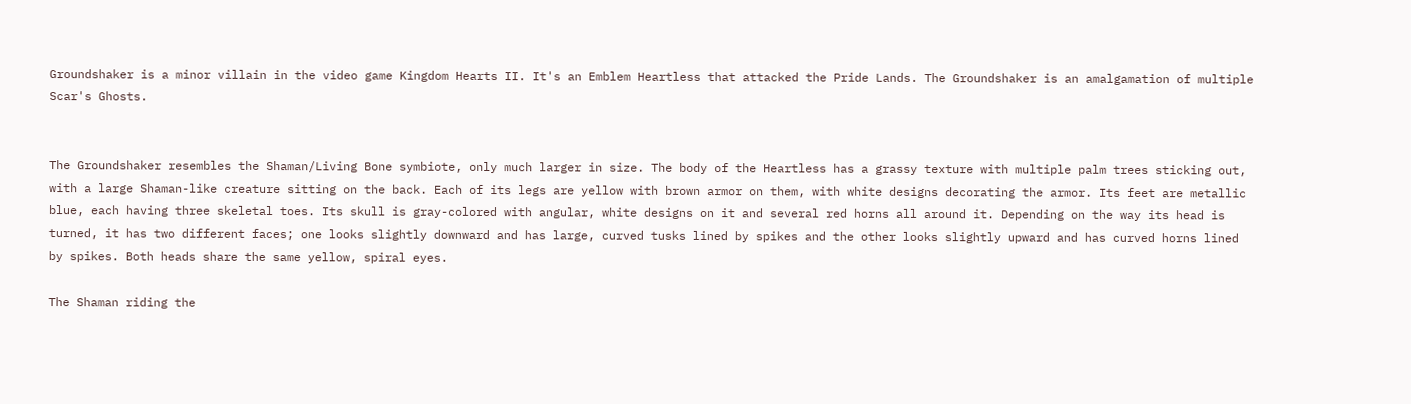Groundshaker is a minor villain in the video game Kingdom Hearts II. It's an Emblem Heartless that attacked the Pride Lands. The Groundshaker is an amalgamation of multiple Scar's Ghosts.


The Groundshaker resembles the Shaman/Living Bone symbiote, only much larger in size. The body of the Heartless has a grassy texture with multiple palm trees sticking out, with a large Shaman-like creature sitting on the back. Each of its legs are yellow with brown armor on them, with white designs decorating the armor. Its feet are metallic blue, each having three skeletal toes. Its skull is gray-colored with angular, white designs on it and several red horns all around it. Depending on the way its head is turned, it has two different faces; one looks slightly downward and has large, curved tusks lined by spikes and the other looks slightly upward and has curved horns lined by spikes. Both heads share the same yellow, spiral eyes.

The Shaman riding the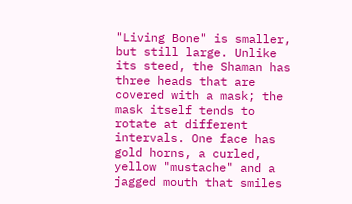"Living Bone" is smaller, but still large. Unlike its steed, the Shaman has three heads that are covered with a mask; the mask itself tends to rotate at different intervals. One face has gold horns, a curled, yellow "mustache" and a jagged mouth that smiles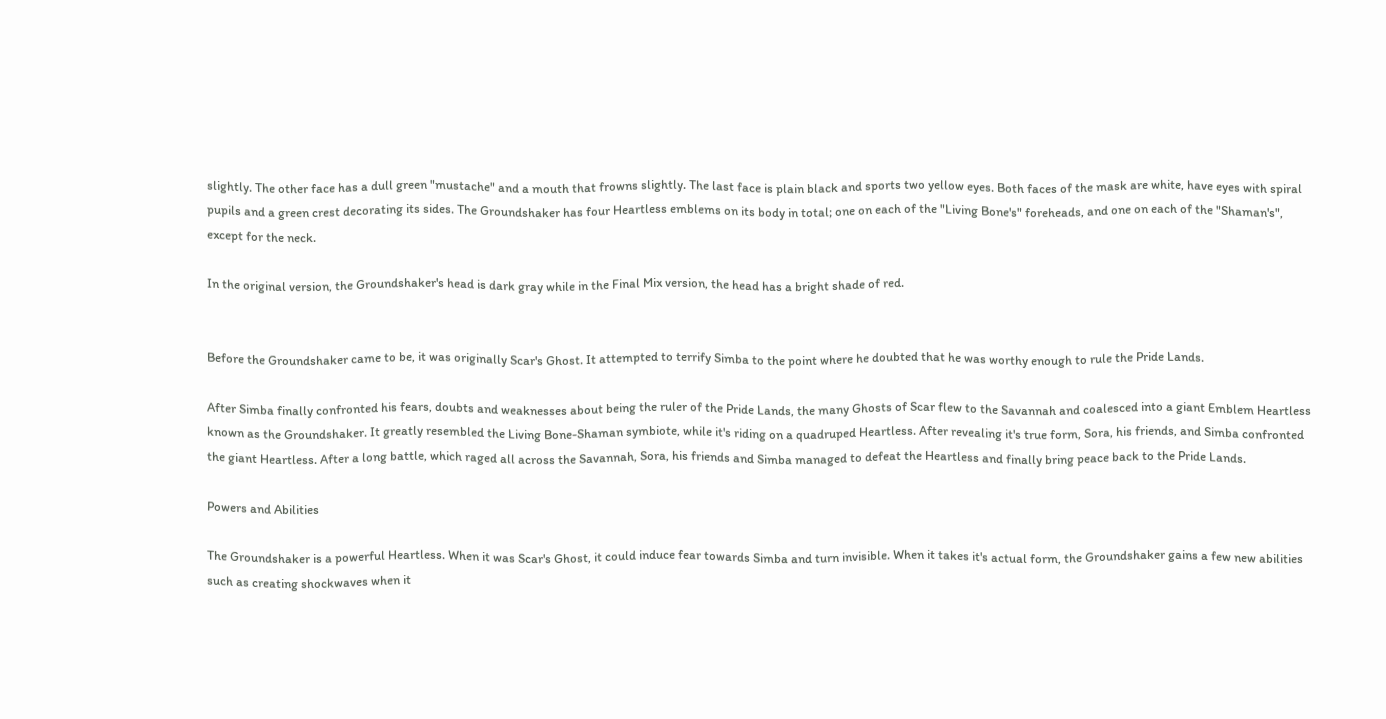slightly. The other face has a dull green "mustache" and a mouth that frowns slightly. The last face is plain black and sports two yellow eyes. Both faces of the mask are white, have eyes with spiral pupils and a green crest decorating its sides. The Groundshaker has four Heartless emblems on its body in total; one on each of the "Living Bone's" foreheads, and one on each of the "Shaman's", except for the neck.

In the original version, the Groundshaker's head is dark gray while in the Final Mix version, the head has a bright shade of red.


Before the Groundshaker came to be, it was originally Scar's Ghost. It attempted to terrify Simba to the point where he doubted that he was worthy enough to rule the Pride Lands.

After Simba finally confronted his fears, doubts and weaknesses about being the ruler of the Pride Lands, the many Ghosts of Scar flew to the Savannah and coalesced into a giant Emblem Heartless known as the Groundshaker. It greatly resembled the Living Bone-Shaman symbiote, while it's riding on a quadruped Heartless. After revealing it's true form, Sora, his friends, and Simba confronted the giant Heartless. After a long battle, which raged all across the Savannah, Sora, his friends and Simba managed to defeat the Heartless and finally bring peace back to the Pride Lands.

Powers and Abilities

The Groundshaker is a powerful Heartless. When it was Scar's Ghost, it could induce fear towards Simba and turn invisible. When it takes it's actual form, the Groundshaker gains a few new abilities such as creating shockwaves when it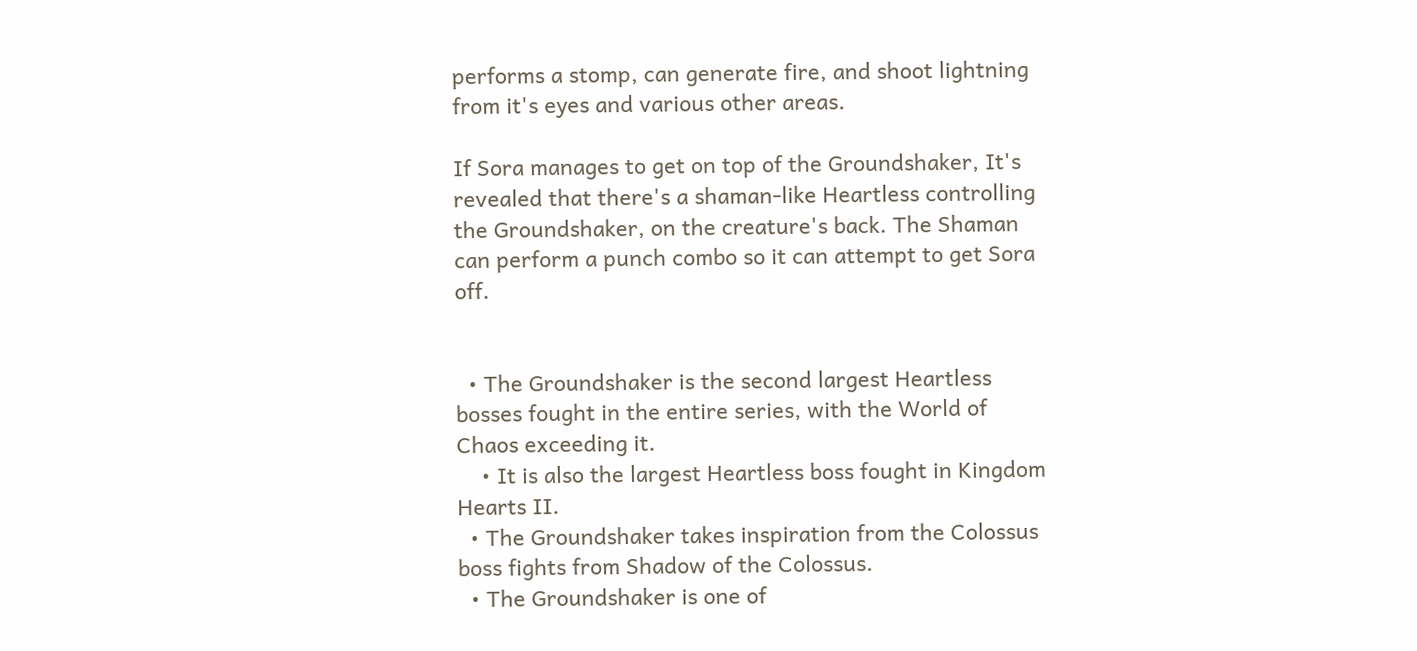performs a stomp, can generate fire, and shoot lightning from it's eyes and various other areas.

If Sora manages to get on top of the Groundshaker, It's revealed that there's a shaman-like Heartless controlling the Groundshaker, on the creature's back. The Shaman can perform a punch combo so it can attempt to get Sora off.


  • The Groundshaker is the second largest Heartless bosses fought in the entire series, with the World of Chaos exceeding it.
    • It is also the largest Heartless boss fought in Kingdom Hearts II.
  • The Groundshaker takes inspiration from the Colossus boss fights from Shadow of the Colossus.
  • The Groundshaker is one of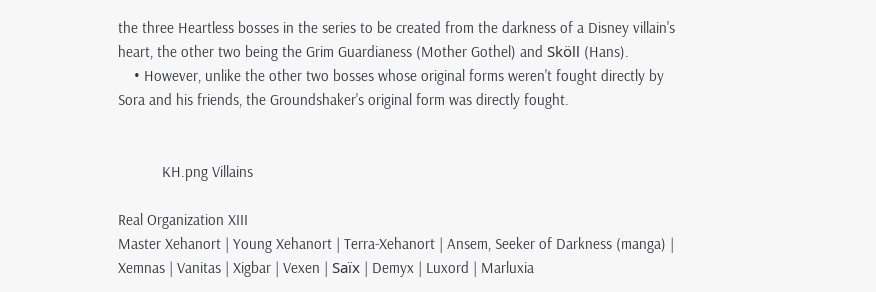the three Heartless bosses in the series to be created from the darkness of a Disney villain's heart, the other two being the Grim Guardianess (Mother Gothel) and Sköll (Hans).
    • However, unlike the other two bosses whose original forms weren't fought directly by Sora and his friends, the Groundshaker's original form was directly fought.


           KH.png Villains

Real Organization XIII
Master Xehanort | Young Xehanort | Terra-Xehanort | Ansem, Seeker of Darkness (manga) | Xemnas | Vanitas | Xigbar | Vexen | Saïx | Demyx | Luxord | Marluxia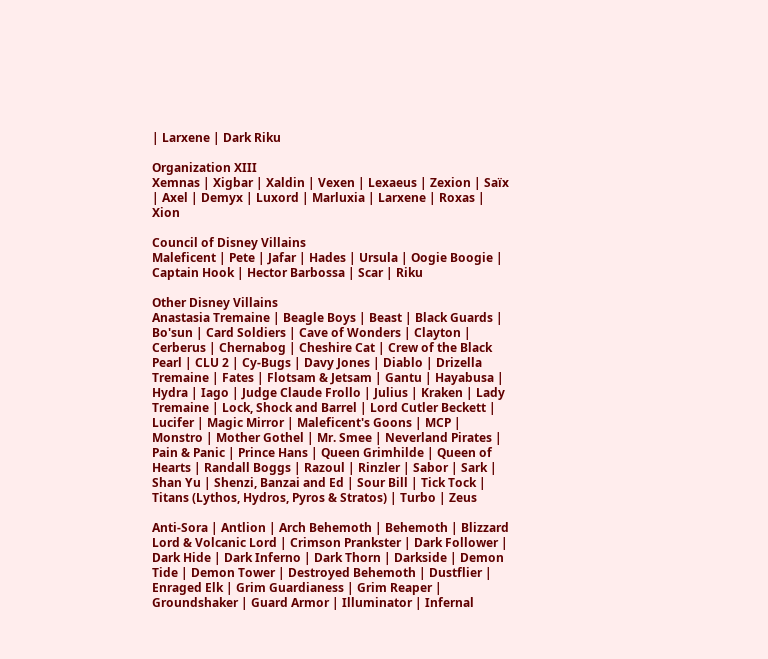| Larxene | Dark Riku

Organization XIII
Xemnas | Xigbar | Xaldin | Vexen | Lexaeus | Zexion | Saïx | Axel | Demyx | Luxord | Marluxia | Larxene | Roxas | Xion

Council of Disney Villains
Maleficent | Pete | Jafar | Hades | Ursula | Oogie Boogie | Captain Hook | Hector Barbossa | Scar | Riku

Other Disney Villains
Anastasia Tremaine | Beagle Boys | Beast | Black Guards | Bo'sun | Card Soldiers | Cave of Wonders | Clayton | Cerberus | Chernabog | Cheshire Cat | Crew of the Black Pearl | CLU 2 | Cy-Bugs | Davy Jones | Diablo | Drizella Tremaine | Fates | Flotsam & Jetsam | Gantu | Hayabusa | Hydra | Iago | Judge Claude Frollo | Julius | Kraken | Lady Tremaine | Lock, Shock and Barrel | Lord Cutler Beckett | Lucifer | Magic Mirror | Maleficent's Goons | MCP | Monstro | Mother Gothel | Mr. Smee | Neverland Pirates | Pain & Panic | Prince Hans | Queen Grimhilde | Queen of Hearts | Randall Boggs | Razoul | Rinzler | Sabor | Sark | Shan Yu | Shenzi, Banzai and Ed | Sour Bill | Tick Tock | Titans (Lythos, Hydros, Pyros & Stratos) | Turbo | Zeus

Anti-Sora | Antlion | Arch Behemoth | Behemoth | Blizzard Lord & Volcanic Lord | Crimson Prankster | Dark Follower | Dark Hide | Dark Inferno | Dark Thorn | Darkside | Demon Tide | Demon Tower | Destroyed Behemoth | Dustflier | Enraged Elk | Grim Guardianess | Grim Reaper | Groundshaker | Guard Armor | Illuminator | Infernal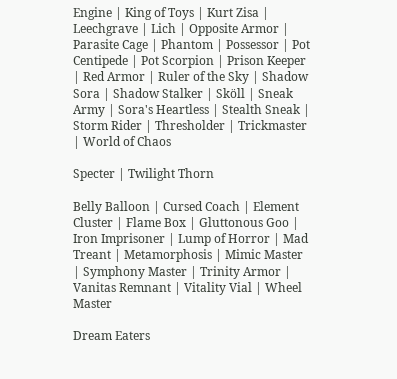Engine | King of Toys | Kurt Zisa | Leechgrave | Lich | Opposite Armor | Parasite Cage | Phantom | Possessor | Pot Centipede | Pot Scorpion | Prison Keeper | Red Armor | Ruler of the Sky | Shadow Sora | Shadow Stalker | Sköll | Sneak Army | Sora's Heartless | Stealth Sneak | Storm Rider | Thresholder | Trickmaster | World of Chaos

Specter | Twilight Thorn

Belly Balloon | Cursed Coach | Element Cluster | Flame Box | Gluttonous Goo | Iron Imprisoner | Lump of Horror | Mad Treant | Metamorphosis | Mimic Master | Symphony Master | Trinity Armor | Vanitas Remnant | Vitality Vial | Wheel Master

Dream Eaters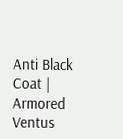Anti Black Coat | Armored Ventus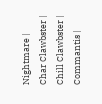Nightmare | Char Clawbster | Chill Clawbster | Commantis |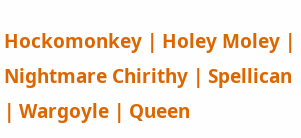Hockomonkey | Holey Moley | Nightmare Chirithy | Spellican | Wargoyle | Queen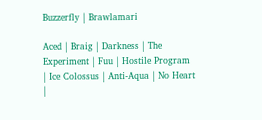Buzzerfly | Brawlamari

Aced | Braig | Darkness | The Experiment | Fuu | Hostile Program | Ice Colossus | Anti-Aqua | No Heart |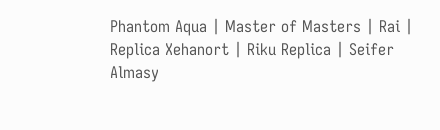Phantom Aqua | Master of Masters | Rai | Replica Xehanort | Riku Replica | Seifer Almasy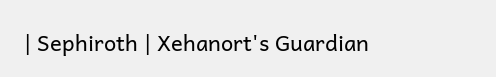| Sephiroth | Xehanort's Guardian